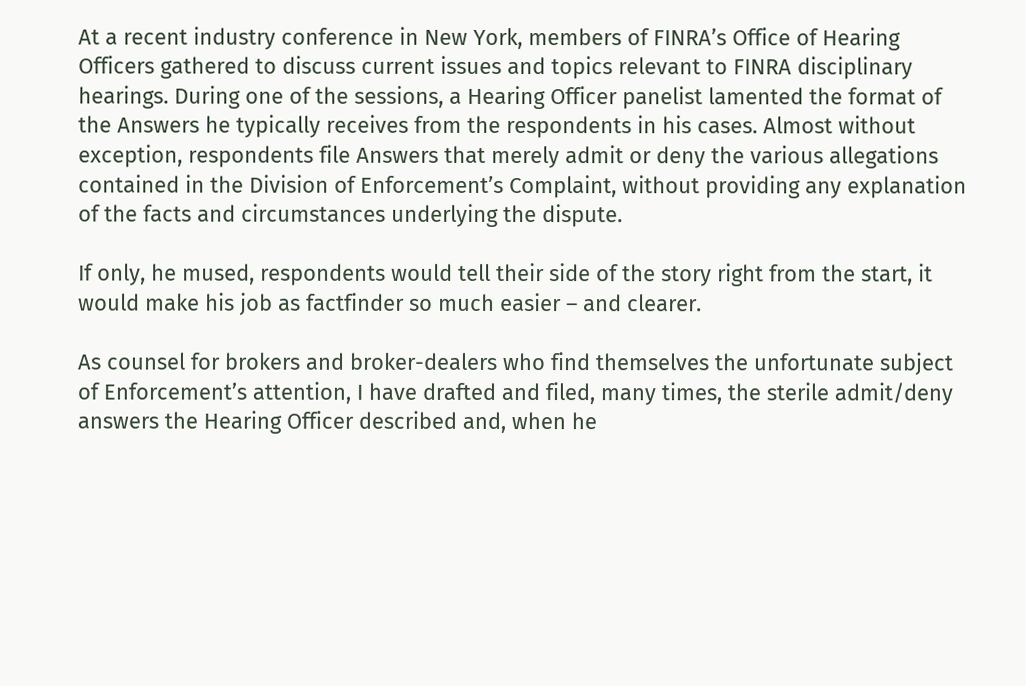At a recent industry conference in New York, members of FINRA’s Office of Hearing Officers gathered to discuss current issues and topics relevant to FINRA disciplinary hearings. During one of the sessions, a Hearing Officer panelist lamented the format of the Answers he typically receives from the respondents in his cases. Almost without exception, respondents file Answers that merely admit or deny the various allegations contained in the Division of Enforcement’s Complaint, without providing any explanation of the facts and circumstances underlying the dispute.

If only, he mused, respondents would tell their side of the story right from the start, it would make his job as factfinder so much easier – and clearer.

As counsel for brokers and broker-dealers who find themselves the unfortunate subject of Enforcement’s attention, I have drafted and filed, many times, the sterile admit/deny answers the Hearing Officer described and, when he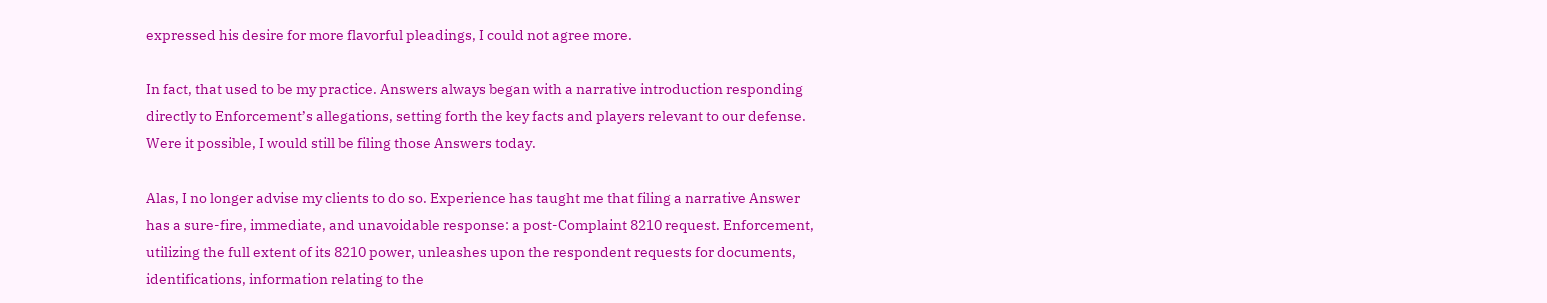expressed his desire for more flavorful pleadings, I could not agree more.

In fact, that used to be my practice. Answers always began with a narrative introduction responding directly to Enforcement’s allegations, setting forth the key facts and players relevant to our defense. Were it possible, I would still be filing those Answers today.

Alas, I no longer advise my clients to do so. Experience has taught me that filing a narrative Answer has a sure-fire, immediate, and unavoidable response: a post-Complaint 8210 request. Enforcement, utilizing the full extent of its 8210 power, unleashes upon the respondent requests for documents, identifications, information relating to the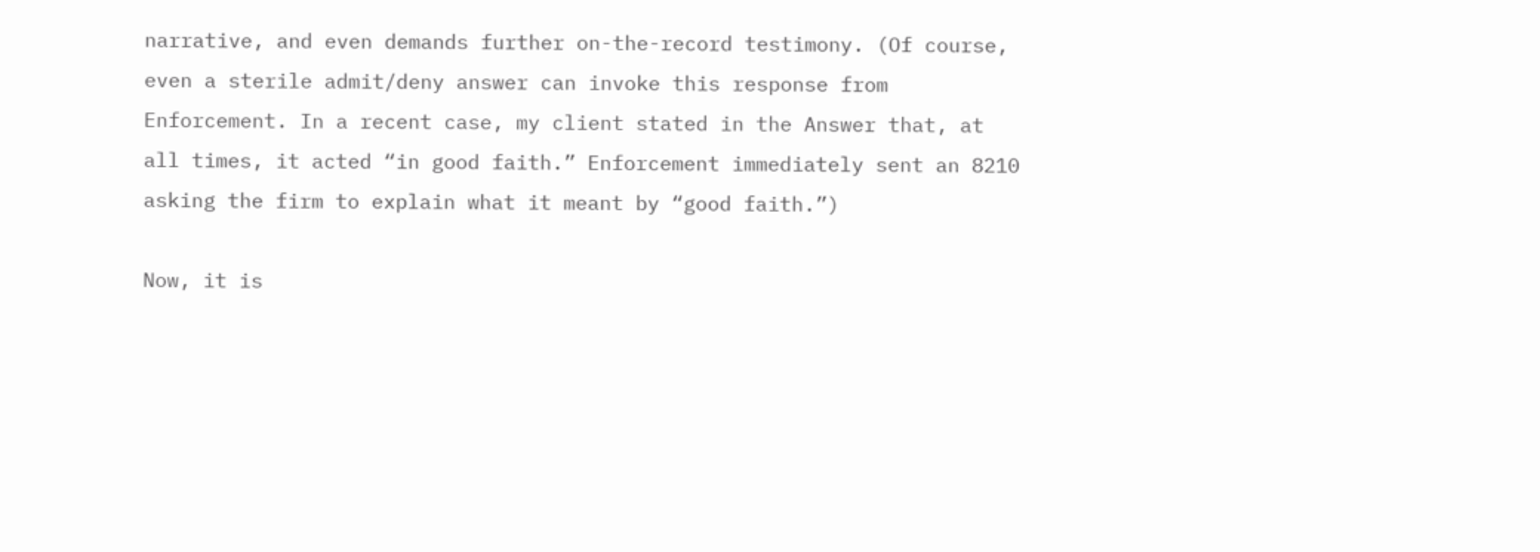narrative, and even demands further on-the-record testimony. (Of course, even a sterile admit/deny answer can invoke this response from Enforcement. In a recent case, my client stated in the Answer that, at all times, it acted “in good faith.” Enforcement immediately sent an 8210 asking the firm to explain what it meant by “good faith.”)

Now, it is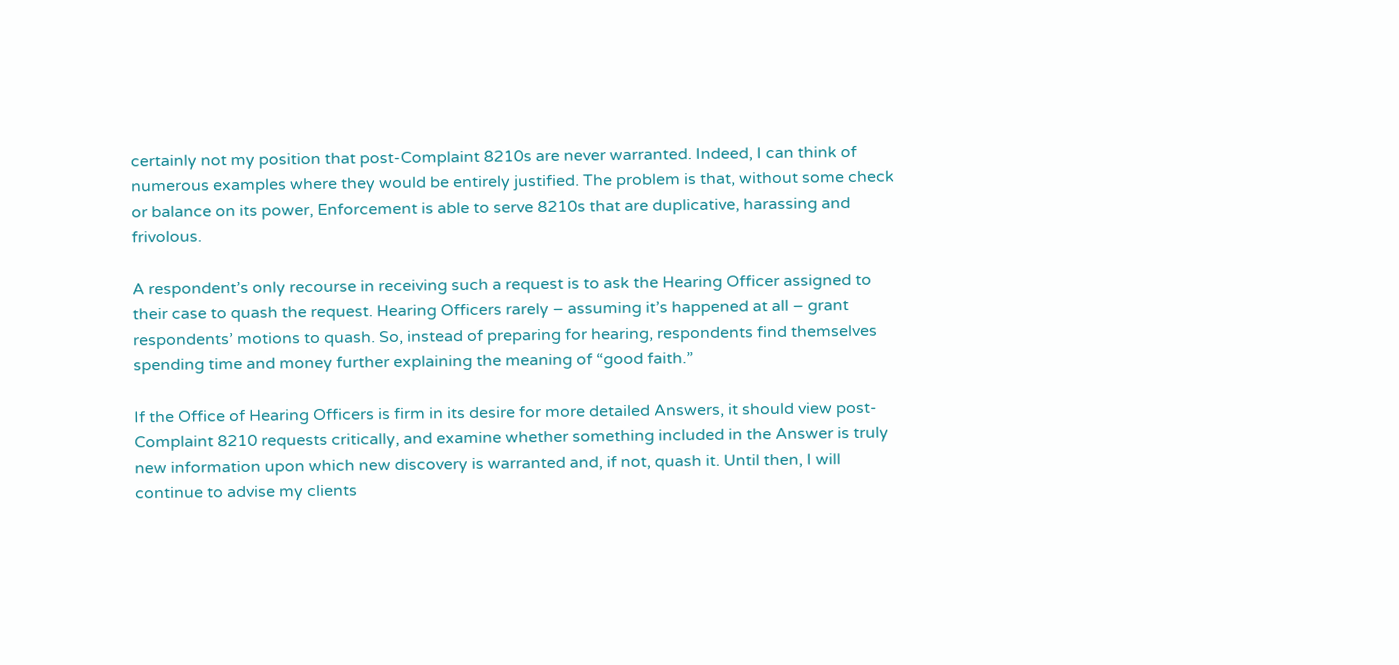certainly not my position that post-Complaint 8210s are never warranted. Indeed, I can think of numerous examples where they would be entirely justified. The problem is that, without some check or balance on its power, Enforcement is able to serve 8210s that are duplicative, harassing and frivolous.

A respondent’s only recourse in receiving such a request is to ask the Hearing Officer assigned to their case to quash the request. Hearing Officers rarely – assuming it’s happened at all – grant respondents’ motions to quash. So, instead of preparing for hearing, respondents find themselves spending time and money further explaining the meaning of “good faith.”

If the Office of Hearing Officers is firm in its desire for more detailed Answers, it should view post-Complaint 8210 requests critically, and examine whether something included in the Answer is truly new information upon which new discovery is warranted and, if not, quash it. Until then, I will continue to advise my clients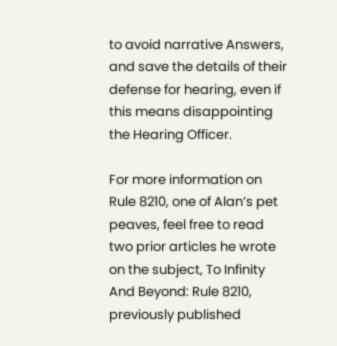to avoid narrative Answers, and save the details of their defense for hearing, even if this means disappointing the Hearing Officer.

For more information on Rule 8210, one of Alan’s pet peaves, feel free to read two prior articles he wrote on the subject, To Infinity And Beyond: Rule 8210, previously published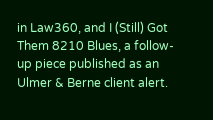in Law360, and I (Still) Got Them 8210 Blues, a follow-up piece published as an Ulmer & Berne client alert.